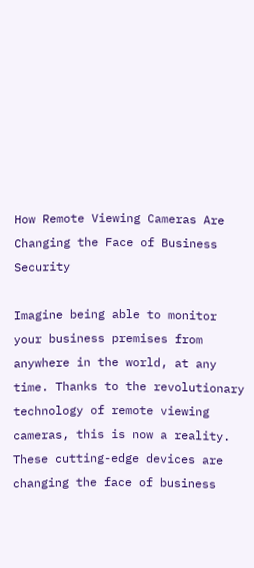How Remote Viewing Cameras Are Changing the Face of Business Security

Imagine being able to monitor your business premises from anywhere in the world, at any time. Thanks to the revolutionary technology of remote viewing cameras, this is now a reality. These cutting-edge devices are changing the face of business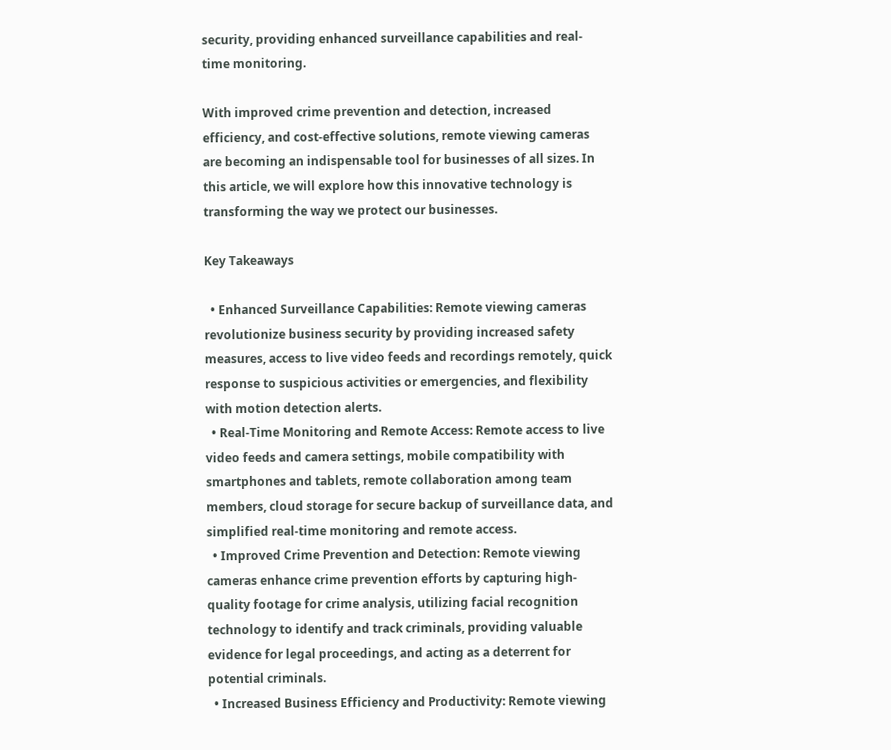security, providing enhanced surveillance capabilities and real-time monitoring.

With improved crime prevention and detection, increased efficiency, and cost-effective solutions, remote viewing cameras are becoming an indispensable tool for businesses of all sizes. In this article, we will explore how this innovative technology is transforming the way we protect our businesses.

Key Takeaways

  • Enhanced Surveillance Capabilities: Remote viewing cameras revolutionize business security by providing increased safety measures, access to live video feeds and recordings remotely, quick response to suspicious activities or emergencies, and flexibility with motion detection alerts.
  • Real-Time Monitoring and Remote Access: Remote access to live video feeds and camera settings, mobile compatibility with smartphones and tablets, remote collaboration among team members, cloud storage for secure backup of surveillance data, and simplified real-time monitoring and remote access.
  • Improved Crime Prevention and Detection: Remote viewing cameras enhance crime prevention efforts by capturing high-quality footage for crime analysis, utilizing facial recognition technology to identify and track criminals, providing valuable evidence for legal proceedings, and acting as a deterrent for potential criminals.
  • Increased Business Efficiency and Productivity: Remote viewing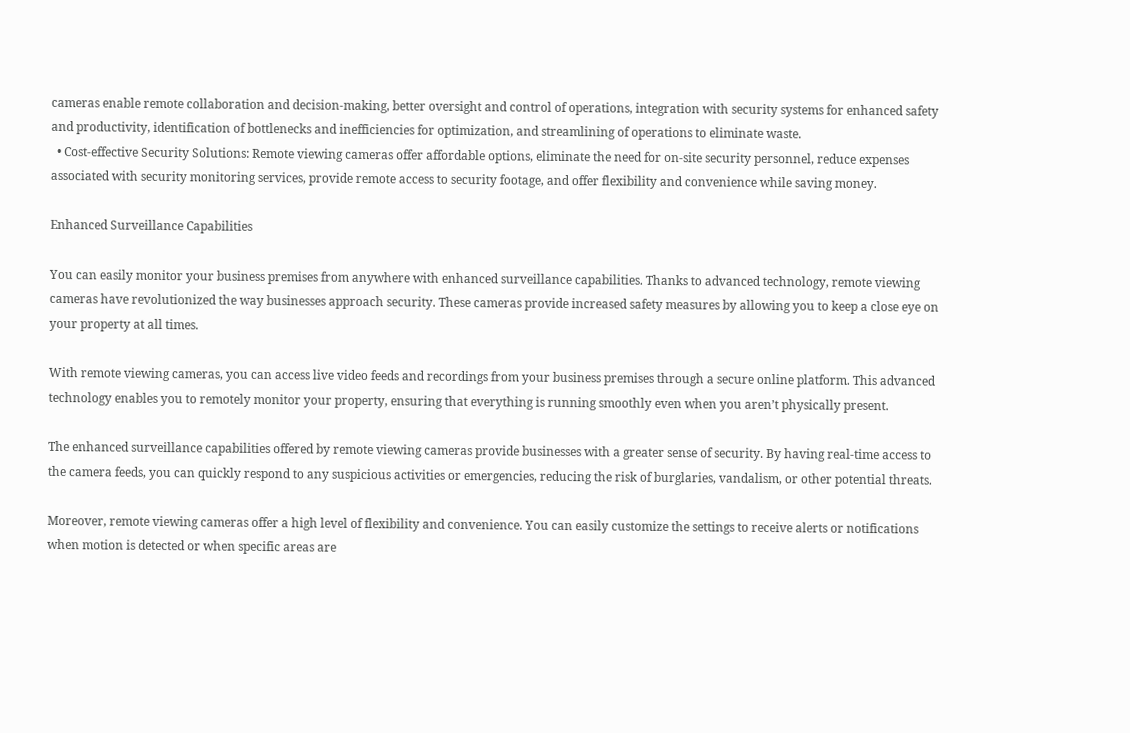cameras enable remote collaboration and decision-making, better oversight and control of operations, integration with security systems for enhanced safety and productivity, identification of bottlenecks and inefficiencies for optimization, and streamlining of operations to eliminate waste.
  • Cost-effective Security Solutions: Remote viewing cameras offer affordable options, eliminate the need for on-site security personnel, reduce expenses associated with security monitoring services, provide remote access to security footage, and offer flexibility and convenience while saving money.

Enhanced Surveillance Capabilities

You can easily monitor your business premises from anywhere with enhanced surveillance capabilities. Thanks to advanced technology, remote viewing cameras have revolutionized the way businesses approach security. These cameras provide increased safety measures by allowing you to keep a close eye on your property at all times.

With remote viewing cameras, you can access live video feeds and recordings from your business premises through a secure online platform. This advanced technology enables you to remotely monitor your property, ensuring that everything is running smoothly even when you aren’t physically present.

The enhanced surveillance capabilities offered by remote viewing cameras provide businesses with a greater sense of security. By having real-time access to the camera feeds, you can quickly respond to any suspicious activities or emergencies, reducing the risk of burglaries, vandalism, or other potential threats.

Moreover, remote viewing cameras offer a high level of flexibility and convenience. You can easily customize the settings to receive alerts or notifications when motion is detected or when specific areas are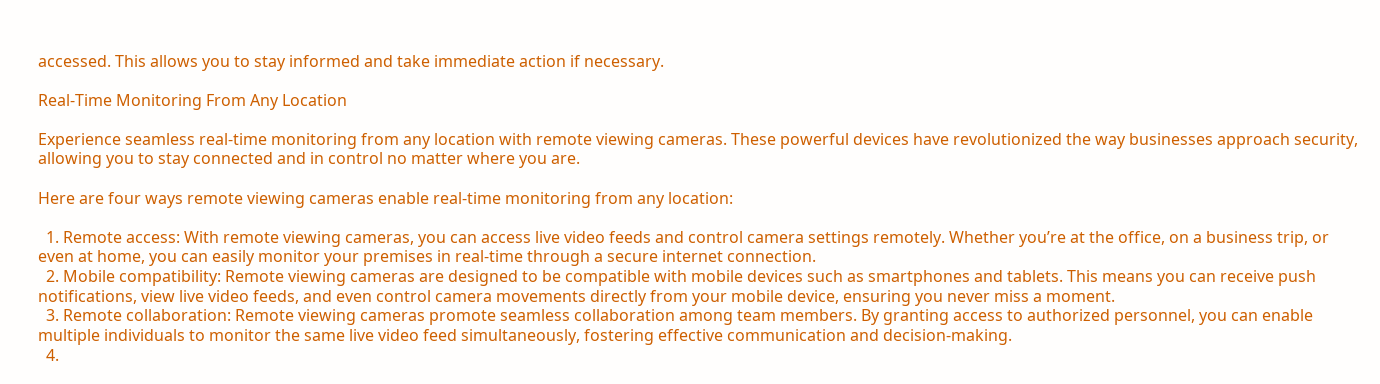accessed. This allows you to stay informed and take immediate action if necessary.

Real-Time Monitoring From Any Location

Experience seamless real-time monitoring from any location with remote viewing cameras. These powerful devices have revolutionized the way businesses approach security, allowing you to stay connected and in control no matter where you are.

Here are four ways remote viewing cameras enable real-time monitoring from any location:

  1. Remote access: With remote viewing cameras, you can access live video feeds and control camera settings remotely. Whether you’re at the office, on a business trip, or even at home, you can easily monitor your premises in real-time through a secure internet connection.
  2. Mobile compatibility: Remote viewing cameras are designed to be compatible with mobile devices such as smartphones and tablets. This means you can receive push notifications, view live video feeds, and even control camera movements directly from your mobile device, ensuring you never miss a moment.
  3. Remote collaboration: Remote viewing cameras promote seamless collaboration among team members. By granting access to authorized personnel, you can enable multiple individuals to monitor the same live video feed simultaneously, fostering effective communication and decision-making.
  4.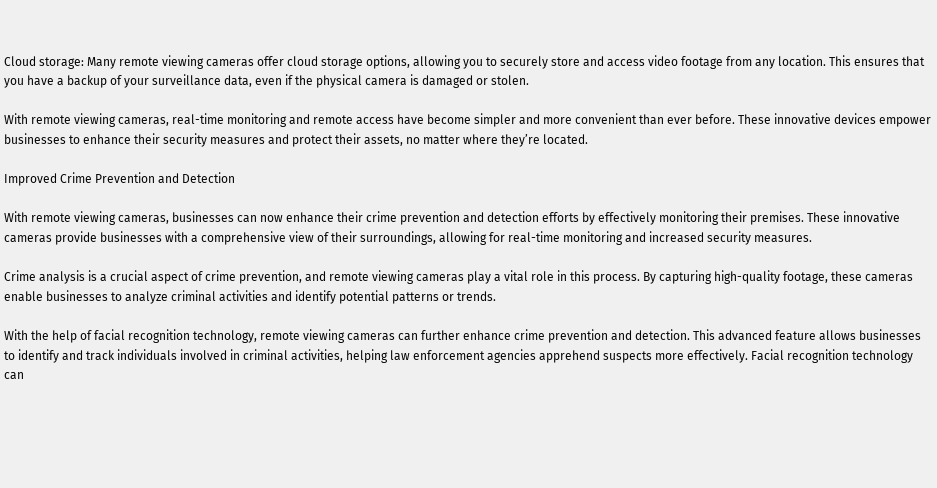Cloud storage: Many remote viewing cameras offer cloud storage options, allowing you to securely store and access video footage from any location. This ensures that you have a backup of your surveillance data, even if the physical camera is damaged or stolen.

With remote viewing cameras, real-time monitoring and remote access have become simpler and more convenient than ever before. These innovative devices empower businesses to enhance their security measures and protect their assets, no matter where they’re located.

Improved Crime Prevention and Detection

With remote viewing cameras, businesses can now enhance their crime prevention and detection efforts by effectively monitoring their premises. These innovative cameras provide businesses with a comprehensive view of their surroundings, allowing for real-time monitoring and increased security measures.

Crime analysis is a crucial aspect of crime prevention, and remote viewing cameras play a vital role in this process. By capturing high-quality footage, these cameras enable businesses to analyze criminal activities and identify potential patterns or trends.

With the help of facial recognition technology, remote viewing cameras can further enhance crime prevention and detection. This advanced feature allows businesses to identify and track individuals involved in criminal activities, helping law enforcement agencies apprehend suspects more effectively. Facial recognition technology can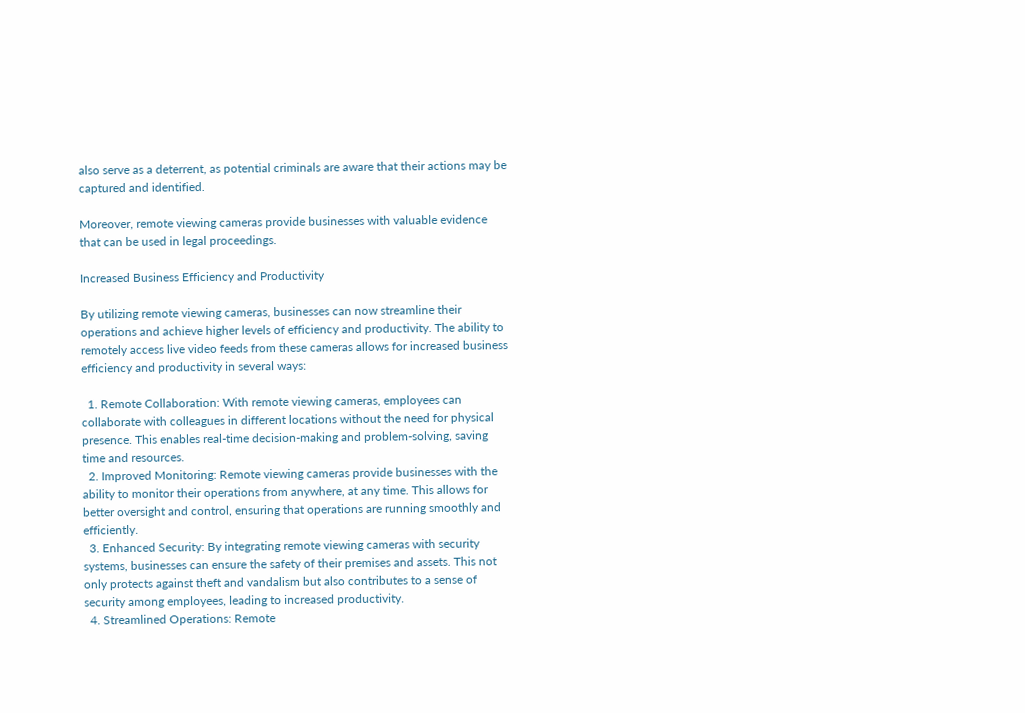also serve as a deterrent, as potential criminals are aware that their actions may be captured and identified.

Moreover, remote viewing cameras provide businesses with valuable evidence that can be used in legal proceedings.

Increased Business Efficiency and Productivity

By utilizing remote viewing cameras, businesses can now streamline their operations and achieve higher levels of efficiency and productivity. The ability to remotely access live video feeds from these cameras allows for increased business efficiency and productivity in several ways:

  1. Remote Collaboration: With remote viewing cameras, employees can collaborate with colleagues in different locations without the need for physical presence. This enables real-time decision-making and problem-solving, saving time and resources.
  2. Improved Monitoring: Remote viewing cameras provide businesses with the ability to monitor their operations from anywhere, at any time. This allows for better oversight and control, ensuring that operations are running smoothly and efficiently.
  3. Enhanced Security: By integrating remote viewing cameras with security systems, businesses can ensure the safety of their premises and assets. This not only protects against theft and vandalism but also contributes to a sense of security among employees, leading to increased productivity.
  4. Streamlined Operations: Remote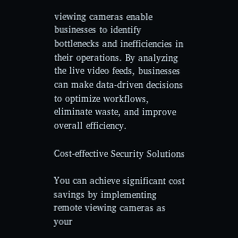viewing cameras enable businesses to identify bottlenecks and inefficiencies in their operations. By analyzing the live video feeds, businesses can make data-driven decisions to optimize workflows, eliminate waste, and improve overall efficiency.

Cost-effective Security Solutions

You can achieve significant cost savings by implementing remote viewing cameras as your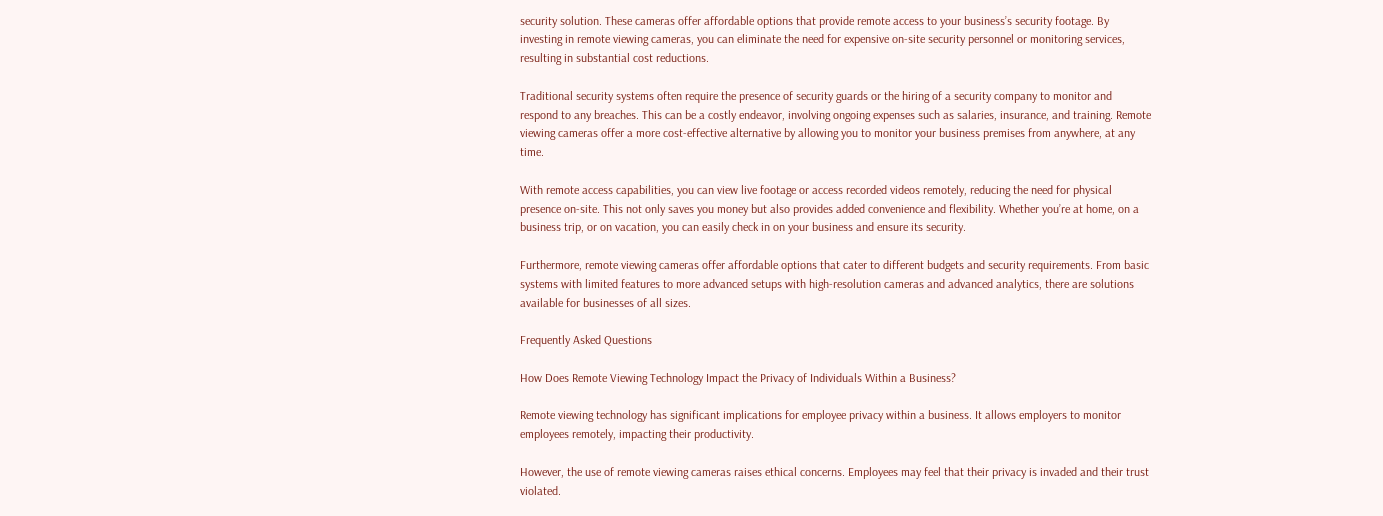security solution. These cameras offer affordable options that provide remote access to your business’s security footage. By investing in remote viewing cameras, you can eliminate the need for expensive on-site security personnel or monitoring services, resulting in substantial cost reductions.

Traditional security systems often require the presence of security guards or the hiring of a security company to monitor and respond to any breaches. This can be a costly endeavor, involving ongoing expenses such as salaries, insurance, and training. Remote viewing cameras offer a more cost-effective alternative by allowing you to monitor your business premises from anywhere, at any time.

With remote access capabilities, you can view live footage or access recorded videos remotely, reducing the need for physical presence on-site. This not only saves you money but also provides added convenience and flexibility. Whether you’re at home, on a business trip, or on vacation, you can easily check in on your business and ensure its security.

Furthermore, remote viewing cameras offer affordable options that cater to different budgets and security requirements. From basic systems with limited features to more advanced setups with high-resolution cameras and advanced analytics, there are solutions available for businesses of all sizes.

Frequently Asked Questions

How Does Remote Viewing Technology Impact the Privacy of Individuals Within a Business?

Remote viewing technology has significant implications for employee privacy within a business. It allows employers to monitor employees remotely, impacting their productivity.

However, the use of remote viewing cameras raises ethical concerns. Employees may feel that their privacy is invaded and their trust violated.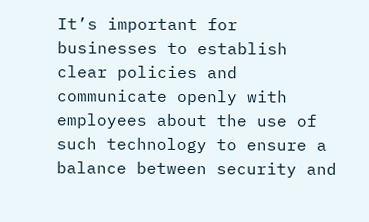It’s important for businesses to establish clear policies and communicate openly with employees about the use of such technology to ensure a balance between security and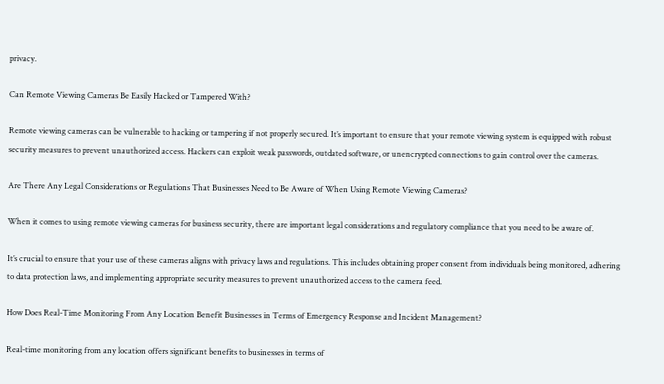privacy.

Can Remote Viewing Cameras Be Easily Hacked or Tampered With?

Remote viewing cameras can be vulnerable to hacking or tampering if not properly secured. It’s important to ensure that your remote viewing system is equipped with robust security measures to prevent unauthorized access. Hackers can exploit weak passwords, outdated software, or unencrypted connections to gain control over the cameras.

Are There Any Legal Considerations or Regulations That Businesses Need to Be Aware of When Using Remote Viewing Cameras?

When it comes to using remote viewing cameras for business security, there are important legal considerations and regulatory compliance that you need to be aware of.

It’s crucial to ensure that your use of these cameras aligns with privacy laws and regulations. This includes obtaining proper consent from individuals being monitored, adhering to data protection laws, and implementing appropriate security measures to prevent unauthorized access to the camera feed.

How Does Real-Time Monitoring From Any Location Benefit Businesses in Terms of Emergency Response and Incident Management?

Real-time monitoring from any location offers significant benefits to businesses in terms of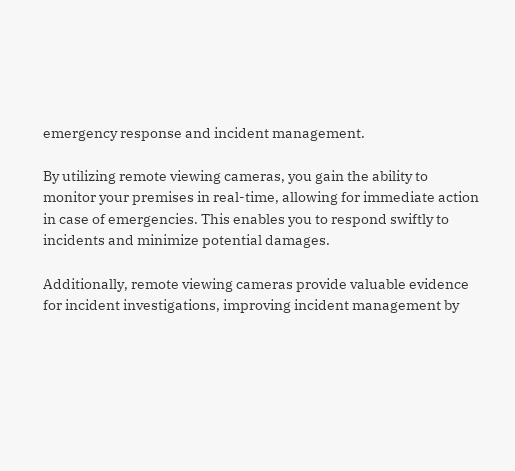emergency response and incident management.

By utilizing remote viewing cameras, you gain the ability to monitor your premises in real-time, allowing for immediate action in case of emergencies. This enables you to respond swiftly to incidents and minimize potential damages.

Additionally, remote viewing cameras provide valuable evidence for incident investigations, improving incident management by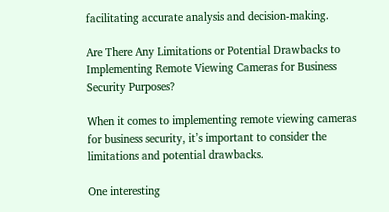facilitating accurate analysis and decision-making.

Are There Any Limitations or Potential Drawbacks to Implementing Remote Viewing Cameras for Business Security Purposes?

When it comes to implementing remote viewing cameras for business security, it’s important to consider the limitations and potential drawbacks.

One interesting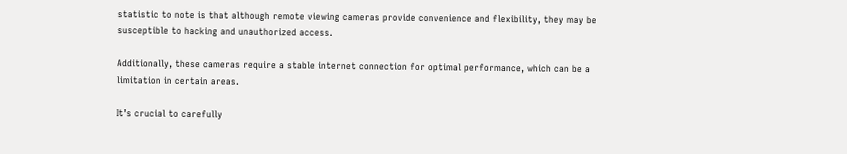statistic to note is that although remote viewing cameras provide convenience and flexibility, they may be susceptible to hacking and unauthorized access.

Additionally, these cameras require a stable internet connection for optimal performance, which can be a limitation in certain areas.

It’s crucial to carefully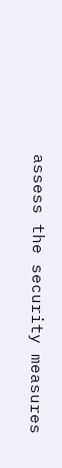assess the security measures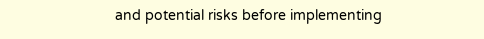and potential risks before implementing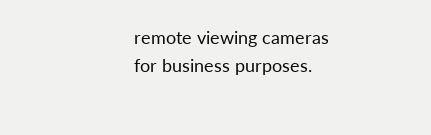remote viewing cameras for business purposes.